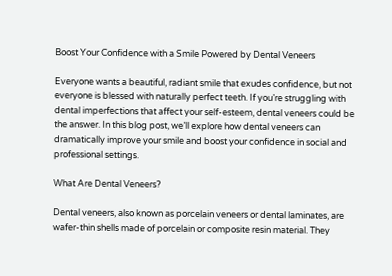Boost Your Confidence with a Smile Powered by Dental Veneers

Everyone wants a beautiful, radiant smile that exudes confidence, but not everyone is blessed with naturally perfect teeth. If you’re struggling with dental imperfections that affect your self-esteem, dental veneers could be the answer. In this blog post, we’ll explore how dental veneers can dramatically improve your smile and boost your confidence in social and professional settings.

What Are Dental Veneers?

Dental veneers, also known as porcelain veneers or dental laminates, are wafer-thin shells made of porcelain or composite resin material. They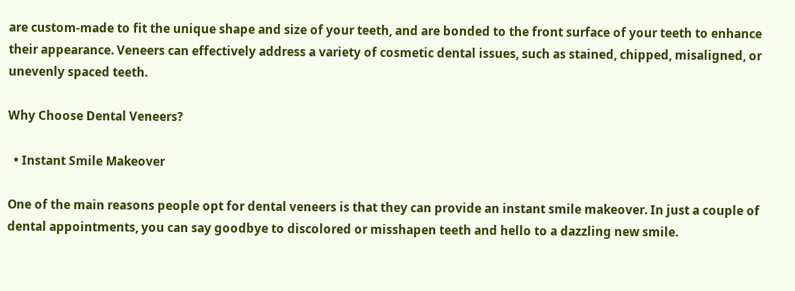are custom-made to fit the unique shape and size of your teeth, and are bonded to the front surface of your teeth to enhance their appearance. Veneers can effectively address a variety of cosmetic dental issues, such as stained, chipped, misaligned, or unevenly spaced teeth.

Why Choose Dental Veneers?

  • Instant Smile Makeover

One of the main reasons people opt for dental veneers is that they can provide an instant smile makeover. In just a couple of dental appointments, you can say goodbye to discolored or misshapen teeth and hello to a dazzling new smile.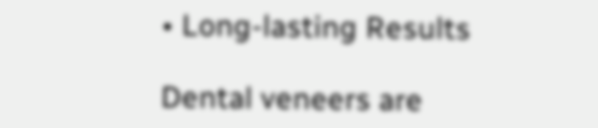• Long-lasting Results

Dental veneers are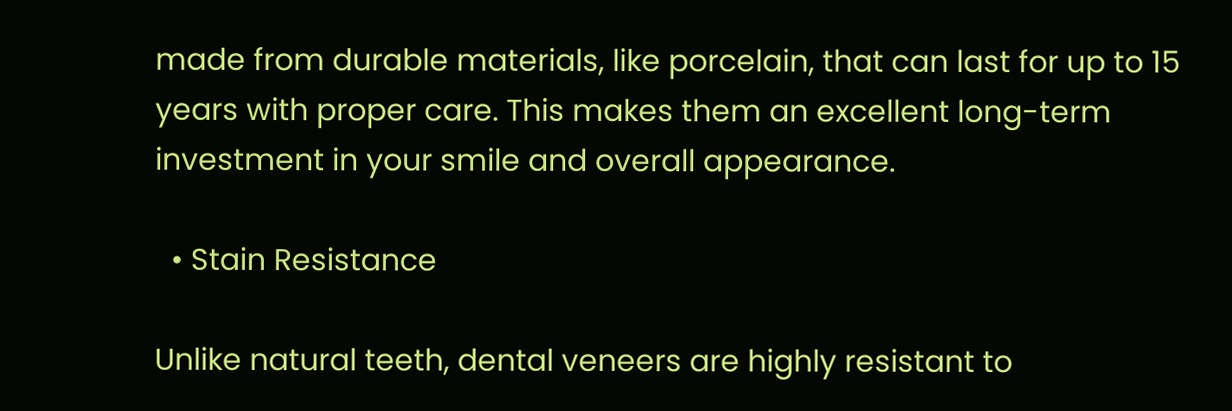made from durable materials, like porcelain, that can last for up to 15 years with proper care. This makes them an excellent long-term investment in your smile and overall appearance.

  • Stain Resistance

Unlike natural teeth, dental veneers are highly resistant to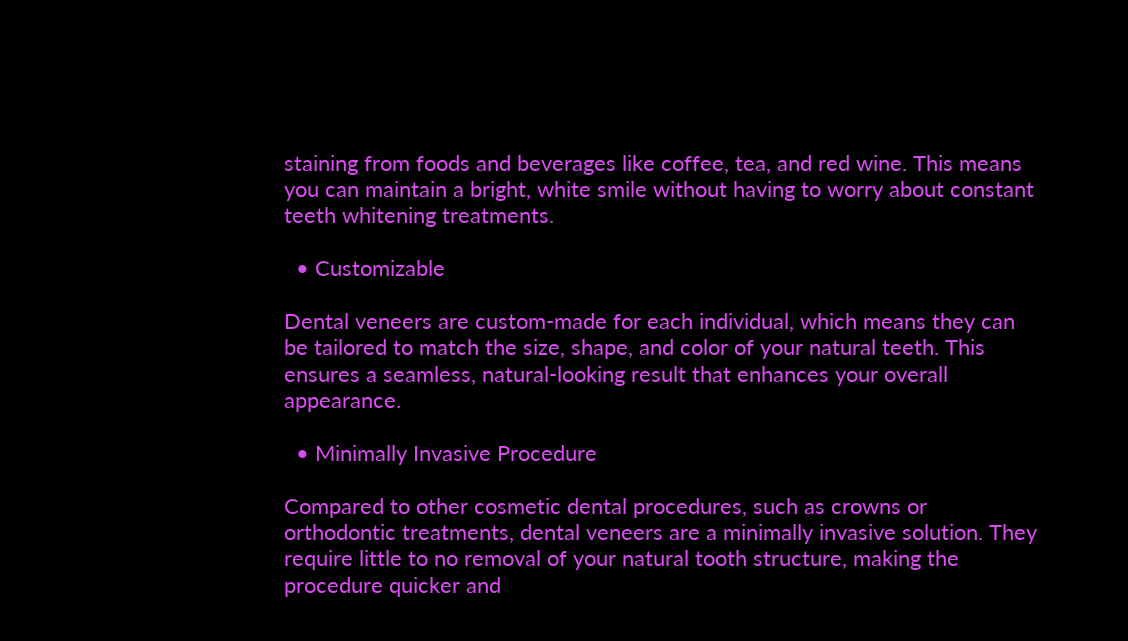staining from foods and beverages like coffee, tea, and red wine. This means you can maintain a bright, white smile without having to worry about constant teeth whitening treatments.

  • Customizable

Dental veneers are custom-made for each individual, which means they can be tailored to match the size, shape, and color of your natural teeth. This ensures a seamless, natural-looking result that enhances your overall appearance.

  • Minimally Invasive Procedure

Compared to other cosmetic dental procedures, such as crowns or orthodontic treatments, dental veneers are a minimally invasive solution. They require little to no removal of your natural tooth structure, making the procedure quicker and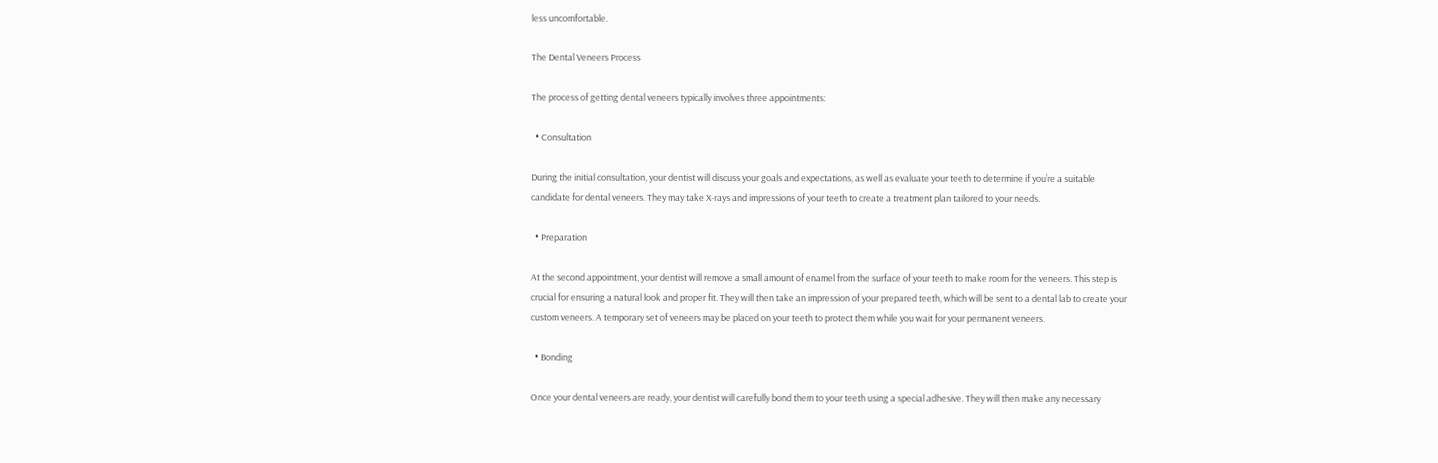less uncomfortable.

The Dental Veneers Process

The process of getting dental veneers typically involves three appointments:

  • Consultation

During the initial consultation, your dentist will discuss your goals and expectations, as well as evaluate your teeth to determine if you’re a suitable candidate for dental veneers. They may take X-rays and impressions of your teeth to create a treatment plan tailored to your needs.

  • Preparation

At the second appointment, your dentist will remove a small amount of enamel from the surface of your teeth to make room for the veneers. This step is crucial for ensuring a natural look and proper fit. They will then take an impression of your prepared teeth, which will be sent to a dental lab to create your custom veneers. A temporary set of veneers may be placed on your teeth to protect them while you wait for your permanent veneers.

  • Bonding

Once your dental veneers are ready, your dentist will carefully bond them to your teeth using a special adhesive. They will then make any necessary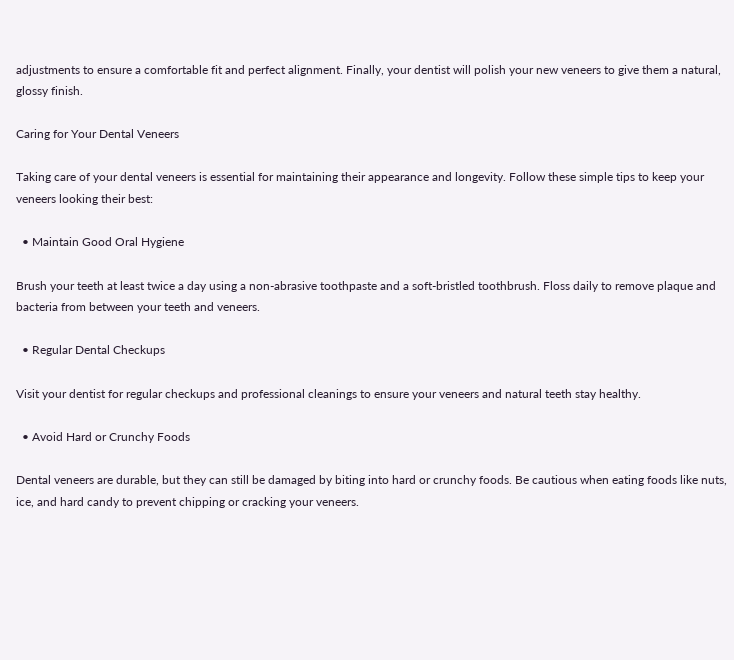adjustments to ensure a comfortable fit and perfect alignment. Finally, your dentist will polish your new veneers to give them a natural, glossy finish.

Caring for Your Dental Veneers

Taking care of your dental veneers is essential for maintaining their appearance and longevity. Follow these simple tips to keep your veneers looking their best:

  • Maintain Good Oral Hygiene

Brush your teeth at least twice a day using a non-abrasive toothpaste and a soft-bristled toothbrush. Floss daily to remove plaque and bacteria from between your teeth and veneers.

  • Regular Dental Checkups

Visit your dentist for regular checkups and professional cleanings to ensure your veneers and natural teeth stay healthy.

  • Avoid Hard or Crunchy Foods

Dental veneers are durable, but they can still be damaged by biting into hard or crunchy foods. Be cautious when eating foods like nuts, ice, and hard candy to prevent chipping or cracking your veneers.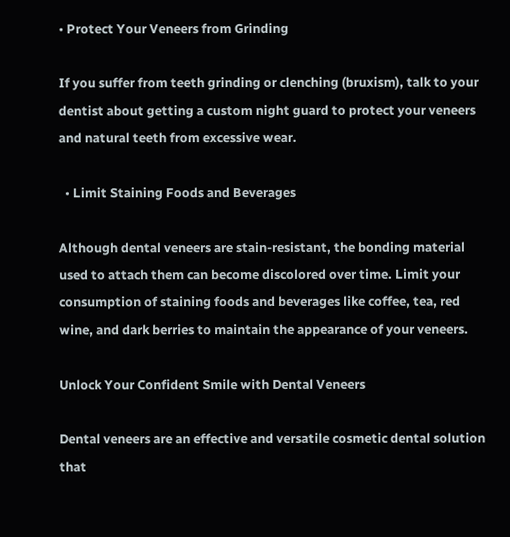• Protect Your Veneers from Grinding

If you suffer from teeth grinding or clenching (bruxism), talk to your dentist about getting a custom night guard to protect your veneers and natural teeth from excessive wear.

  • Limit Staining Foods and Beverages

Although dental veneers are stain-resistant, the bonding material used to attach them can become discolored over time. Limit your consumption of staining foods and beverages like coffee, tea, red wine, and dark berries to maintain the appearance of your veneers.

Unlock Your Confident Smile with Dental Veneers

Dental veneers are an effective and versatile cosmetic dental solution that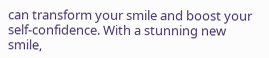can transform your smile and boost your self-confidence. With a stunning new smile,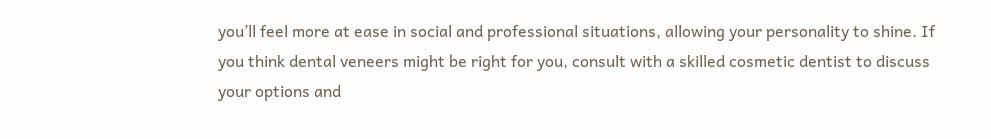you’ll feel more at ease in social and professional situations, allowing your personality to shine. If you think dental veneers might be right for you, consult with a skilled cosmetic dentist to discuss your options and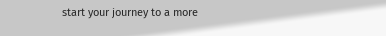start your journey to a more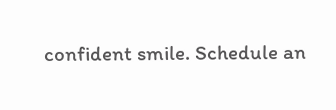confident smile. Schedule an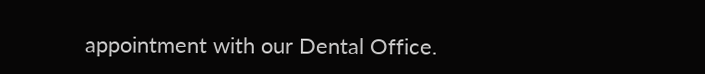appointment with our Dental Office.